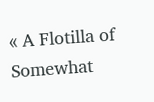« A Flotilla of Somewhat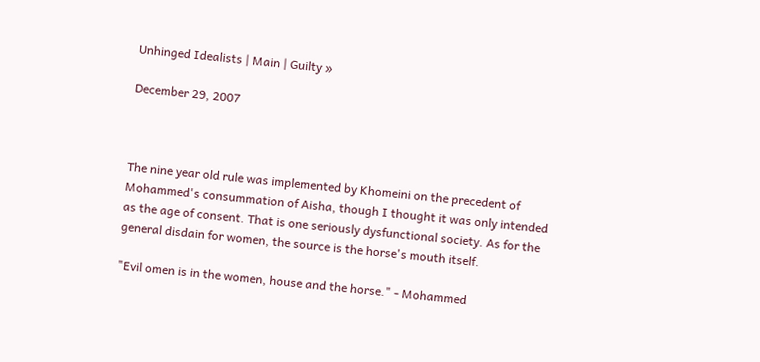Unhinged Idealists | Main | Guilty »

December 29, 2007



The nine year old rule was implemented by Khomeini on the precedent of Mohammed's consummation of Aisha, though I thought it was only intended as the age of consent. That is one seriously dysfunctional society. As for the general disdain for women, the source is the horse's mouth itself.

"Evil omen is in the women, house and the horse." - Mohammed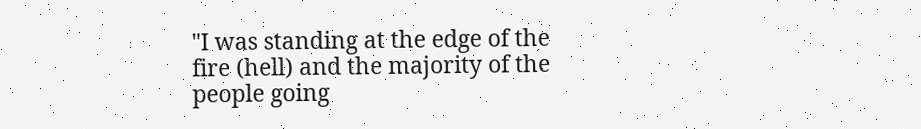"I was standing at the edge of the fire (hell) and the majority of the people going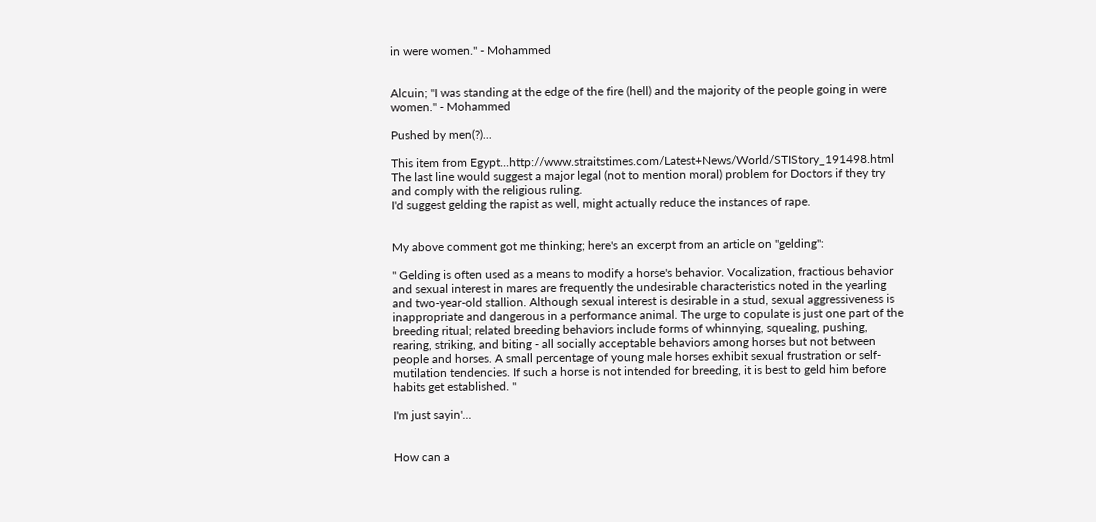in were women." - Mohammed


Alcuin; "I was standing at the edge of the fire (hell) and the majority of the people going in were women." - Mohammed

Pushed by men(?)...

This item from Egypt...http://www.straitstimes.com/Latest+News/World/STIStory_191498.html
The last line would suggest a major legal (not to mention moral) problem for Doctors if they try and comply with the religious ruling.
I'd suggest gelding the rapist as well, might actually reduce the instances of rape.


My above comment got me thinking; here's an excerpt from an article on "gelding":

" Gelding is often used as a means to modify a horse's behavior. Vocalization, fractious behavior and sexual interest in mares are frequently the undesirable characteristics noted in the yearling and two-year-old stallion. Although sexual interest is desirable in a stud, sexual aggressiveness is inappropriate and dangerous in a performance animal. The urge to copulate is just one part of the breeding ritual; related breeding behaviors include forms of whinnying, squealing, pushing, rearing, striking, and biting - all socially acceptable behaviors among horses but not between people and horses. A small percentage of young male horses exhibit sexual frustration or self-mutilation tendencies. If such a horse is not intended for breeding, it is best to geld him before habits get established. "

I'm just sayin'...


How can a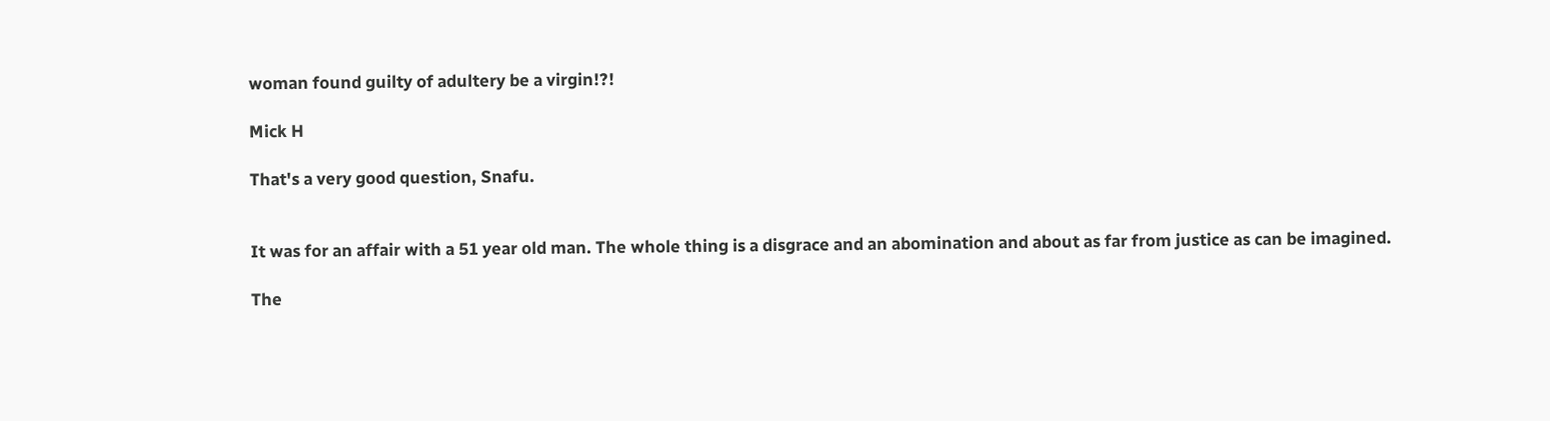woman found guilty of adultery be a virgin!?!

Mick H

That's a very good question, Snafu.


It was for an affair with a 51 year old man. The whole thing is a disgrace and an abomination and about as far from justice as can be imagined.

The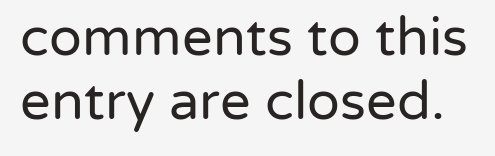comments to this entry are closed.